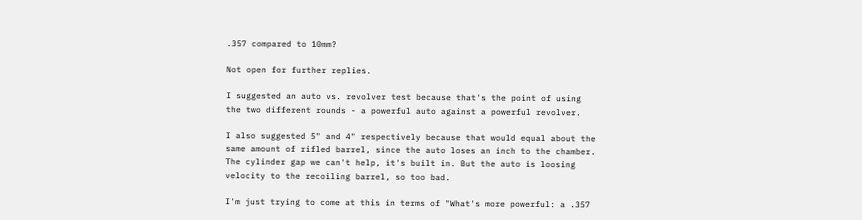.357 compared to 10mm?

Not open for further replies.

I suggested an auto vs. revolver test because that's the point of using the two different rounds - a powerful auto against a powerful revolver.

I also suggested 5" and 4" respectively because that would equal about the same amount of rifled barrel, since the auto loses an inch to the chamber. The cylinder gap we can't help, it's built in. But the auto is loosing velocity to the recoiling barrel, so too bad.

I'm just trying to come at this in terms of "What's more powerful: a .357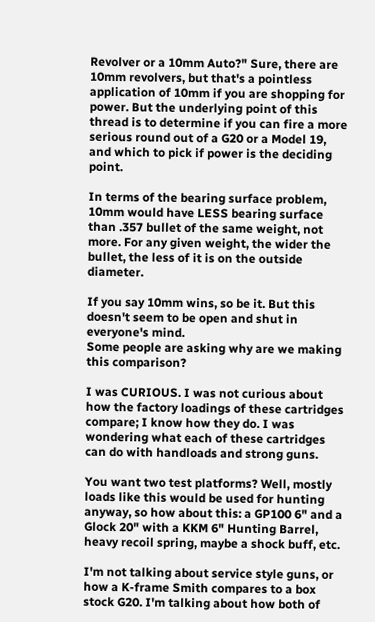Revolver or a 10mm Auto?" Sure, there are 10mm revolvers, but that's a pointless application of 10mm if you are shopping for power. But the underlying point of this thread is to determine if you can fire a more serious round out of a G20 or a Model 19, and which to pick if power is the deciding point.

In terms of the bearing surface problem, 10mm would have LESS bearing surface than .357 bullet of the same weight, not more. For any given weight, the wider the bullet, the less of it is on the outside diameter.

If you say 10mm wins, so be it. But this doesn't seem to be open and shut in everyone's mind.
Some people are asking why are we making this comparison?

I was CURIOUS. I was not curious about how the factory loadings of these cartridges compare; I know how they do. I was wondering what each of these cartridges can do with handloads and strong guns.

You want two test platforms? Well, mostly loads like this would be used for hunting anyway, so how about this: a GP100 6" and a Glock 20" with a KKM 6" Hunting Barrel, heavy recoil spring, maybe a shock buff, etc.

I'm not talking about service style guns, or how a K-frame Smith compares to a box stock G20. I'm talking about how both of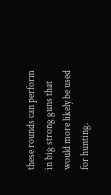these rounds can perform in big strong guns that would more likely be used for hunting.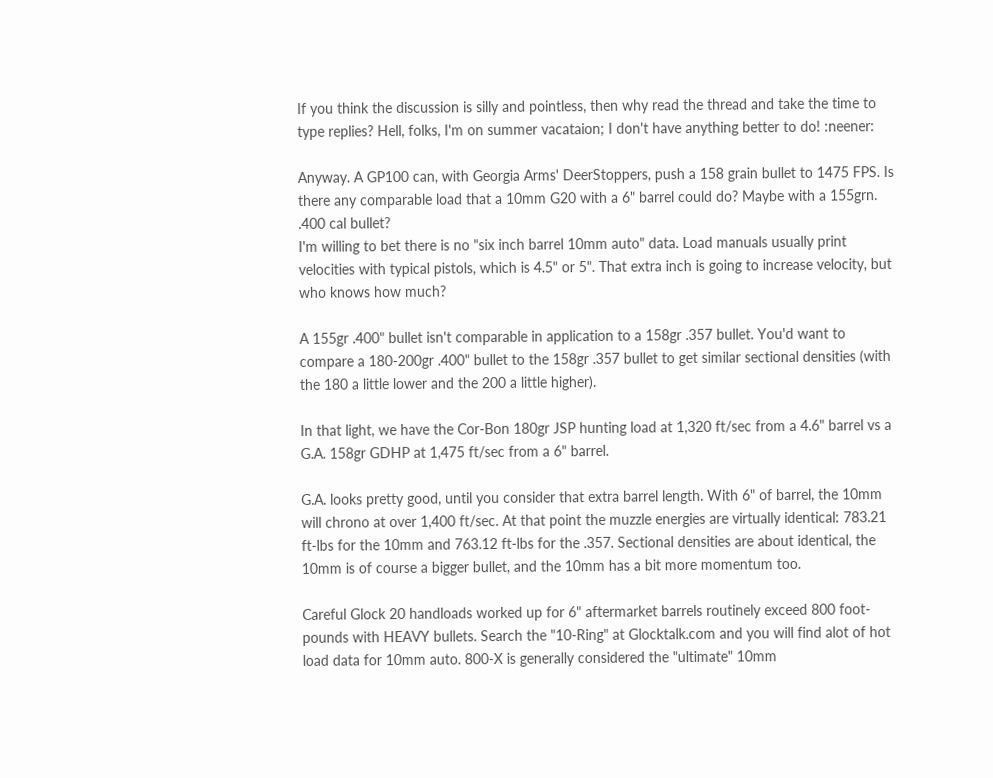If you think the discussion is silly and pointless, then why read the thread and take the time to type replies? Hell, folks, I'm on summer vacataion; I don't have anything better to do! :neener:

Anyway. A GP100 can, with Georgia Arms' DeerStoppers, push a 158 grain bullet to 1475 FPS. Is there any comparable load that a 10mm G20 with a 6" barrel could do? Maybe with a 155grn. .400 cal bullet?
I'm willing to bet there is no "six inch barrel 10mm auto" data. Load manuals usually print velocities with typical pistols, which is 4.5" or 5". That extra inch is going to increase velocity, but who knows how much?

A 155gr .400" bullet isn't comparable in application to a 158gr .357 bullet. You'd want to compare a 180-200gr .400" bullet to the 158gr .357 bullet to get similar sectional densities (with the 180 a little lower and the 200 a little higher).

In that light, we have the Cor-Bon 180gr JSP hunting load at 1,320 ft/sec from a 4.6" barrel vs a G.A. 158gr GDHP at 1,475 ft/sec from a 6" barrel.

G.A. looks pretty good, until you consider that extra barrel length. With 6" of barrel, the 10mm will chrono at over 1,400 ft/sec. At that point the muzzle energies are virtually identical: 783.21 ft-lbs for the 10mm and 763.12 ft-lbs for the .357. Sectional densities are about identical, the 10mm is of course a bigger bullet, and the 10mm has a bit more momentum too.

Careful Glock 20 handloads worked up for 6" aftermarket barrels routinely exceed 800 foot-pounds with HEAVY bullets. Search the "10-Ring" at Glocktalk.com and you will find alot of hot load data for 10mm auto. 800-X is generally considered the "ultimate" 10mm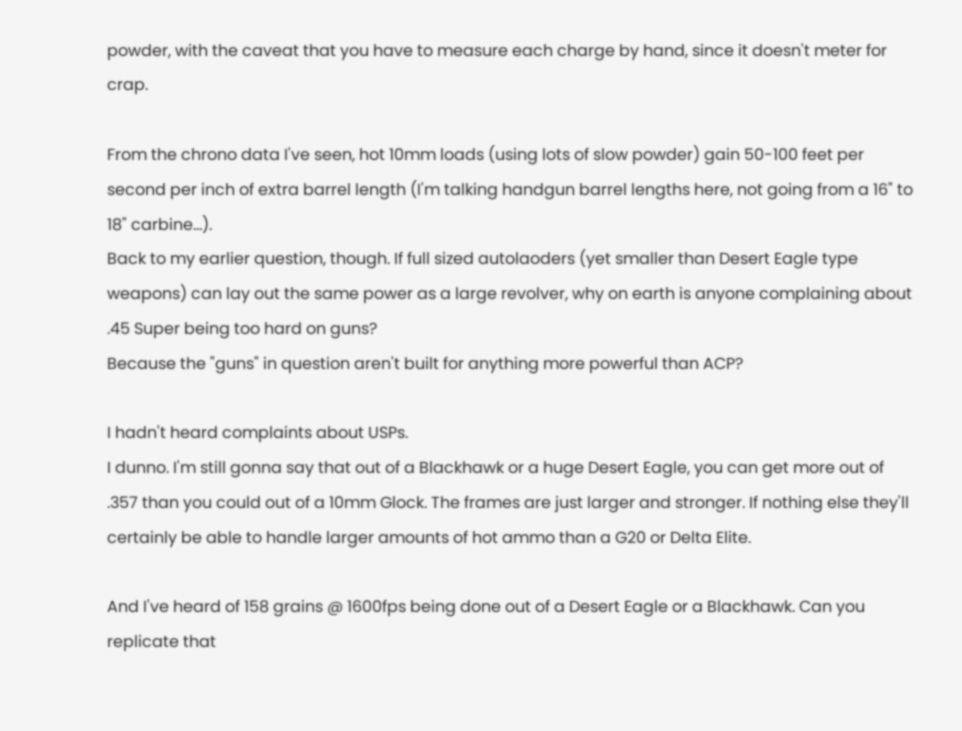powder, with the caveat that you have to measure each charge by hand, since it doesn't meter for crap.

From the chrono data I've seen, hot 10mm loads (using lots of slow powder) gain 50-100 feet per second per inch of extra barrel length (I'm talking handgun barrel lengths here, not going from a 16" to 18" carbine...).
Back to my earlier question, though. If full sized autolaoders (yet smaller than Desert Eagle type weapons) can lay out the same power as a large revolver, why on earth is anyone complaining about .45 Super being too hard on guns?
Because the "guns" in question aren't built for anything more powerful than ACP?

I hadn't heard complaints about USPs.
I dunno. I'm still gonna say that out of a Blackhawk or a huge Desert Eagle, you can get more out of .357 than you could out of a 10mm Glock. The frames are just larger and stronger. If nothing else they'll certainly be able to handle larger amounts of hot ammo than a G20 or Delta Elite.

And I've heard of 158 grains @ 1600fps being done out of a Desert Eagle or a Blackhawk. Can you replicate that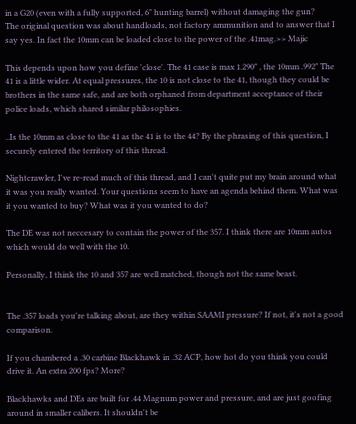in a G20 (even with a fully supported, 6" hunting barrel) without damaging the gun?
The original question was about handloads, not factory ammunition and to answer that I say yes. In fact the 10mm can be loaded close to the power of the .41mag.>> Majic

This depends upon how you define 'close'. The 41 case is max 1.290" , the 10mm .992" The 41 is a little wider. At equal pressures, the 10 is not close to the 41, though they could be brothers in the same safe, and are both orphaned from department acceptance of their police loads, which shared similar philosophies.

..Is the 10mm as close to the 41 as the 41 is to the 44? By the phrasing of this question, I securely entered the territory of this thread.

Nightcrawler, I've re-read much of this thread, and I can't quite put my brain around what it was you really wanted. Your questions seem to have an agenda behind them. What was it you wanted to buy? What was it you wanted to do?

The DE was not neccesary to contain the power of the 357. I think there are 10mm autos which would do well with the 10.

Personally, I think the 10 and 357 are well matched, though not the same beast.


The .357 loads you're talking about, are they within SAAMI pressure? If not, it's not a good comparison.

If you chambered a .30 carbine Blackhawk in .32 ACP, how hot do you think you could drive it. An extra 200 fps? More?

Blackhawks and DEs are built for .44 Magnum power and pressure, and are just goofing around in smaller calibers. It shouldn't be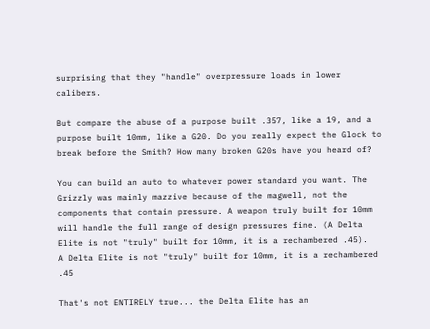surprising that they "handle" overpressure loads in lower calibers.

But compare the abuse of a purpose built .357, like a 19, and a purpose built 10mm, like a G20. Do you really expect the Glock to break before the Smith? How many broken G20s have you heard of?

You can build an auto to whatever power standard you want. The Grizzly was mainly mazzive because of the magwell, not the components that contain pressure. A weapon truly built for 10mm will handle the full range of design pressures fine. (A Delta Elite is not "truly" built for 10mm, it is a rechambered .45).
A Delta Elite is not "truly" built for 10mm, it is a rechambered .45

That's not ENTIRELY true... the Delta Elite has an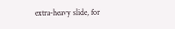extra-heavy slide, for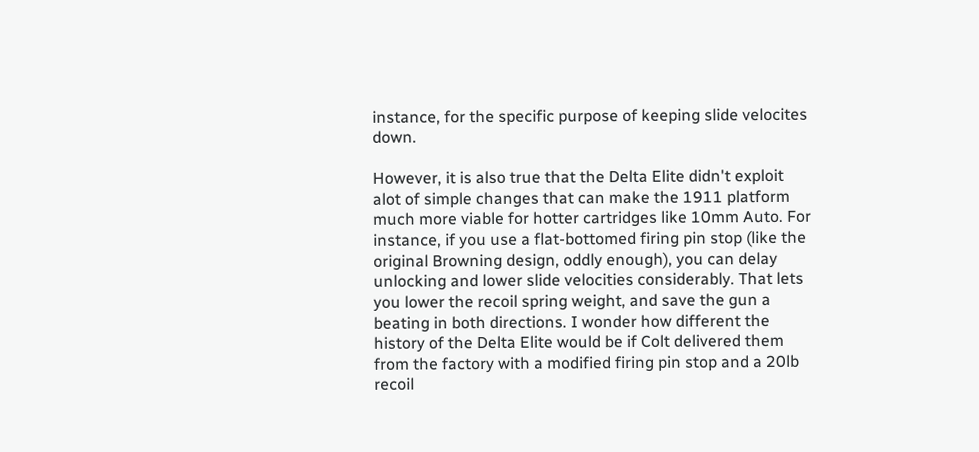instance, for the specific purpose of keeping slide velocites down.

However, it is also true that the Delta Elite didn't exploit alot of simple changes that can make the 1911 platform much more viable for hotter cartridges like 10mm Auto. For instance, if you use a flat-bottomed firing pin stop (like the original Browning design, oddly enough), you can delay unlocking and lower slide velocities considerably. That lets you lower the recoil spring weight, and save the gun a beating in both directions. I wonder how different the history of the Delta Elite would be if Colt delivered them from the factory with a modified firing pin stop and a 20lb recoil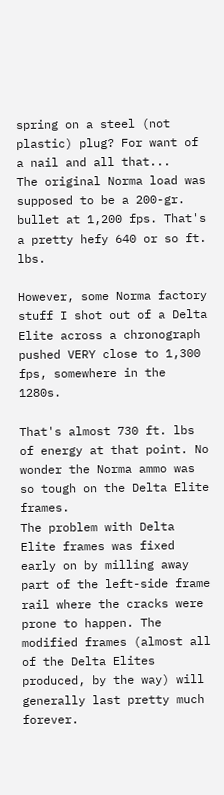spring on a steel (not plastic) plug? For want of a nail and all that...
The original Norma load was supposed to be a 200-gr. bullet at 1,200 fps. That's a pretty hefy 640 or so ft. lbs.

However, some Norma factory stuff I shot out of a Delta Elite across a chronograph pushed VERY close to 1,300 fps, somewhere in the 1280s.

That's almost 730 ft. lbs of energy at that point. No wonder the Norma ammo was so tough on the Delta Elite frames.
The problem with Delta Elite frames was fixed early on by milling away part of the left-side frame rail where the cracks were prone to happen. The modified frames (almost all of the Delta Elites produced, by the way) will generally last pretty much forever.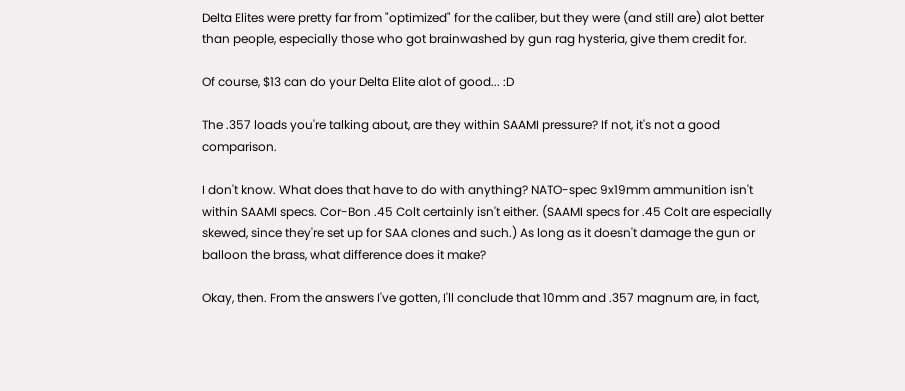Delta Elites were pretty far from "optimized" for the caliber, but they were (and still are) alot better than people, especially those who got brainwashed by gun rag hysteria, give them credit for.

Of course, $13 can do your Delta Elite alot of good... :D

The .357 loads you're talking about, are they within SAAMI pressure? If not, it's not a good comparison.

I don't know. What does that have to do with anything? NATO-spec 9x19mm ammunition isn't within SAAMI specs. Cor-Bon .45 Colt certainly isn't either. (SAAMI specs for .45 Colt are especially skewed, since they're set up for SAA clones and such.) As long as it doesn't damage the gun or balloon the brass, what difference does it make?

Okay, then. From the answers I've gotten, I'll conclude that 10mm and .357 magnum are, in fact,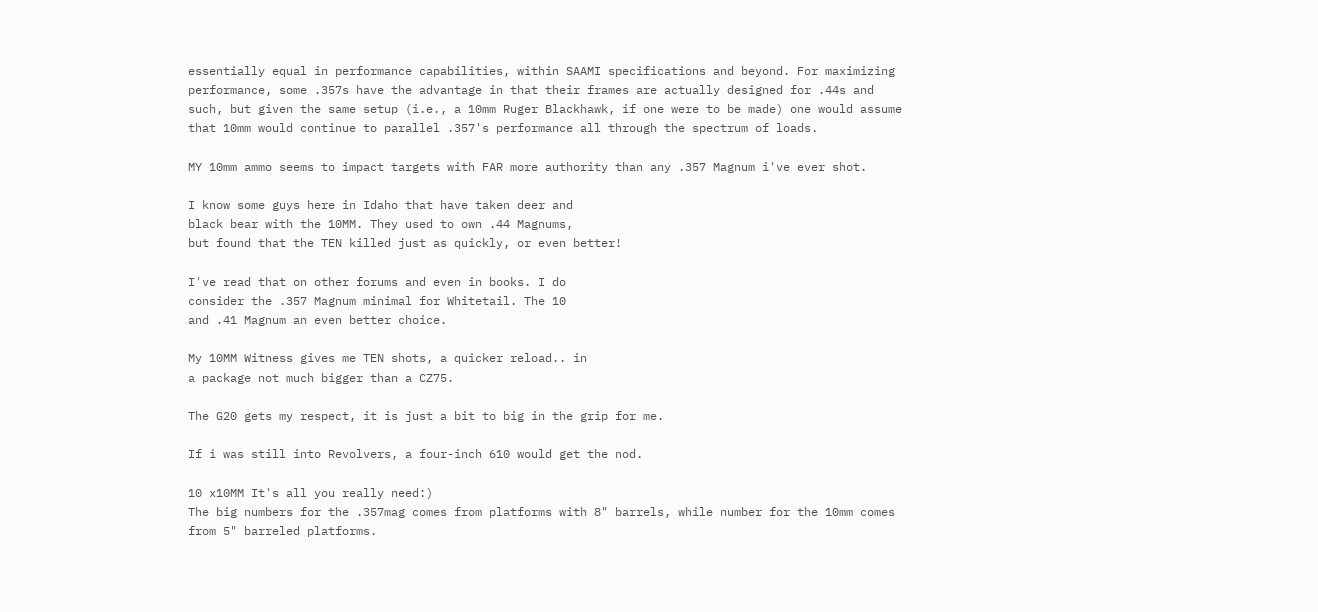essentially equal in performance capabilities, within SAAMI specifications and beyond. For maximizing performance, some .357s have the advantage in that their frames are actually designed for .44s and such, but given the same setup (i.e., a 10mm Ruger Blackhawk, if one were to be made) one would assume that 10mm would continue to parallel .357's performance all through the spectrum of loads.

MY 10mm ammo seems to impact targets with FAR more authority than any .357 Magnum i've ever shot.

I know some guys here in Idaho that have taken deer and
black bear with the 10MM. They used to own .44 Magnums,
but found that the TEN killed just as quickly, or even better!

I've read that on other forums and even in books. I do
consider the .357 Magnum minimal for Whitetail. The 10
and .41 Magnum an even better choice.

My 10MM Witness gives me TEN shots, a quicker reload.. in
a package not much bigger than a CZ75.

The G20 gets my respect, it is just a bit to big in the grip for me.

If i was still into Revolvers, a four-inch 610 would get the nod.

10 x10MM It's all you really need:)
The big numbers for the .357mag comes from platforms with 8" barrels, while number for the 10mm comes from 5" barreled platforms.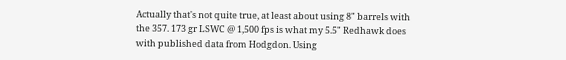Actually that's not quite true, at least about using 8" barrels with the 357. 173 gr LSWC @ 1,500 fps is what my 5.5" Redhawk does with published data from Hodgdon. Using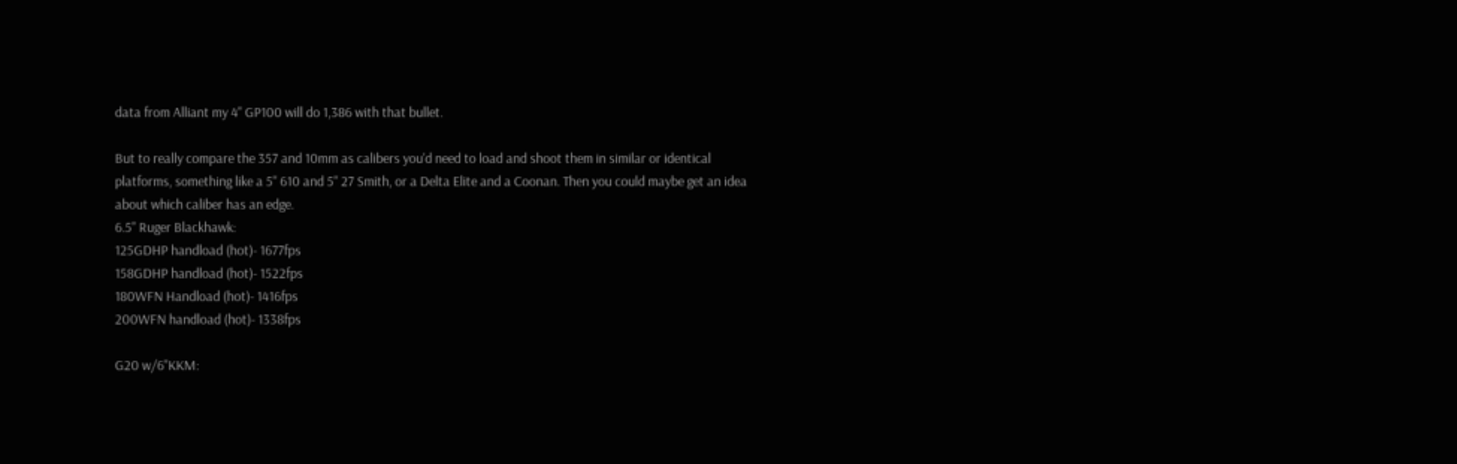data from Alliant my 4" GP100 will do 1,386 with that bullet.

But to really compare the 357 and 10mm as calibers you'd need to load and shoot them in similar or identical platforms, something like a 5" 610 and 5" 27 Smith, or a Delta Elite and a Coonan. Then you could maybe get an idea about which caliber has an edge.
6.5" Ruger Blackhawk:
125GDHP handload (hot)- 1677fps
158GDHP handload (hot)- 1522fps
180WFN Handload (hot)- 1416fps
200WFN handload (hot)- 1338fps

G20 w/6"KKM: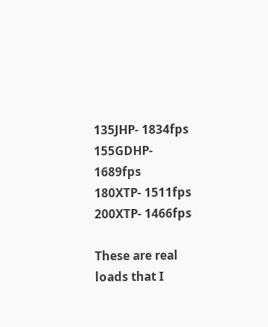135JHP- 1834fps
155GDHP- 1689fps
180XTP- 1511fps
200XTP- 1466fps

These are real loads that I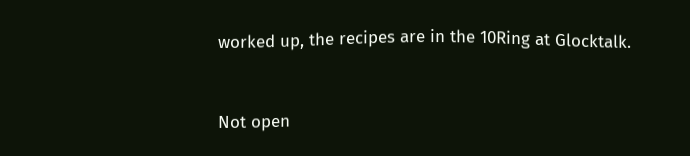worked up, the recipes are in the 10Ring at Glocktalk.


Not open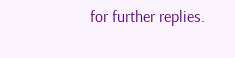for further replies.